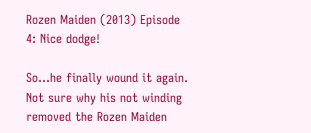Rozen Maiden (2013) Episode 4: Nice dodge!

So...he finally wound it again. Not sure why his not winding removed the Rozen Maiden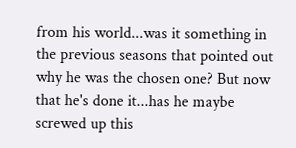from his world...was it something in the previous seasons that pointed out why he was the chosen one? But now that he's done it...has he maybe screwed up this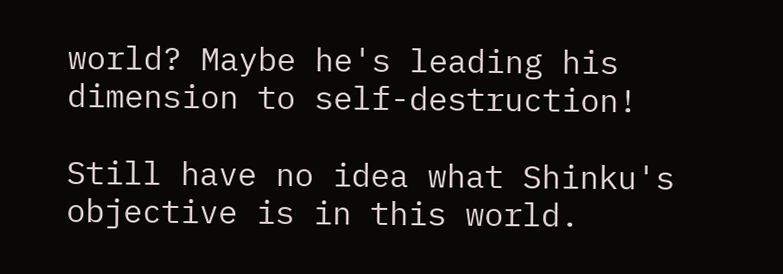world? Maybe he's leading his dimension to self-destruction!

Still have no idea what Shinku's objective is in this world.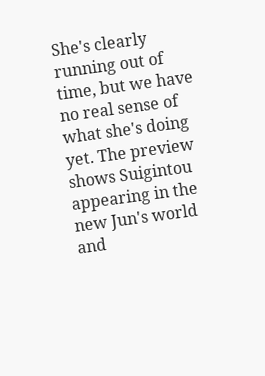She's clearly running out of time, but we have no real sense of what she's doing yet. The preview shows Suigintou appearing in the new Jun's world and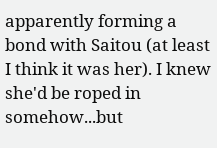apparently forming a bond with Saitou (at least I think it was her). I knew she'd be roped in somehow...but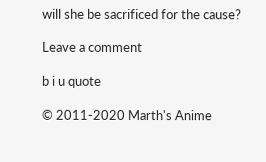will she be sacrificed for the cause?

Leave a comment

b i u quote

© 2011-2020 Marth's Anime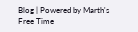Blog | Powered by Marth's Free Time